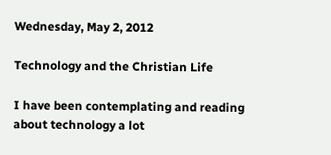Wednesday, May 2, 2012

Technology and the Christian Life

I have been contemplating and reading about technology a lot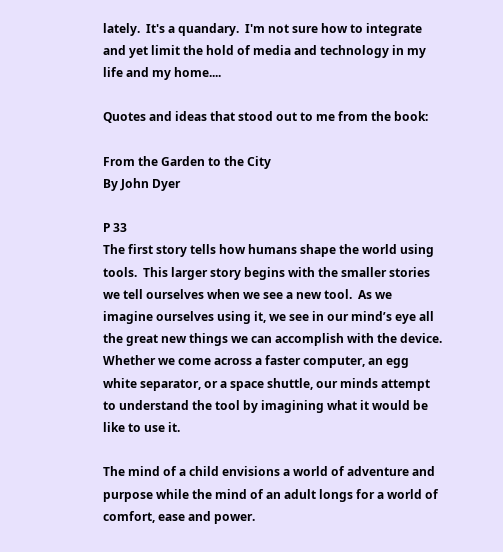lately.  It's a quandary.  I'm not sure how to integrate and yet limit the hold of media and technology in my life and my home....

Quotes and ideas that stood out to me from the book:

From the Garden to the City
By John Dyer

P 33
The first story tells how humans shape the world using tools.  This larger story begins with the smaller stories we tell ourselves when we see a new tool.  As we imagine ourselves using it, we see in our mind’s eye all the great new things we can accomplish with the device.  Whether we come across a faster computer, an egg white separator, or a space shuttle, our minds attempt to understand the tool by imagining what it would be like to use it.

The mind of a child envisions a world of adventure and purpose while the mind of an adult longs for a world of comfort, ease and power.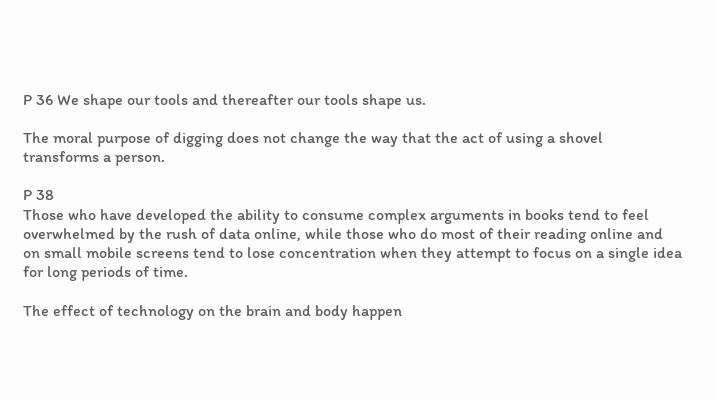P 36 We shape our tools and thereafter our tools shape us.

The moral purpose of digging does not change the way that the act of using a shovel transforms a person.

P 38
Those who have developed the ability to consume complex arguments in books tend to feel overwhelmed by the rush of data online, while those who do most of their reading online and on small mobile screens tend to lose concentration when they attempt to focus on a single idea for long periods of time.

The effect of technology on the brain and body happen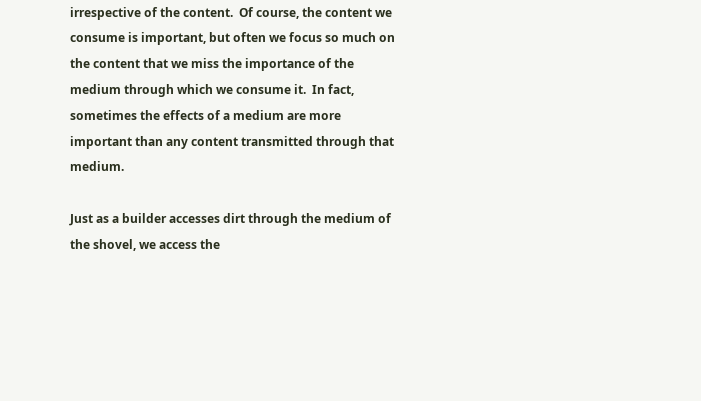irrespective of the content.  Of course, the content we consume is important, but often we focus so much on the content that we miss the importance of the medium through which we consume it.  In fact, sometimes the effects of a medium are more important than any content transmitted through that medium.

Just as a builder accesses dirt through the medium of the shovel, we access the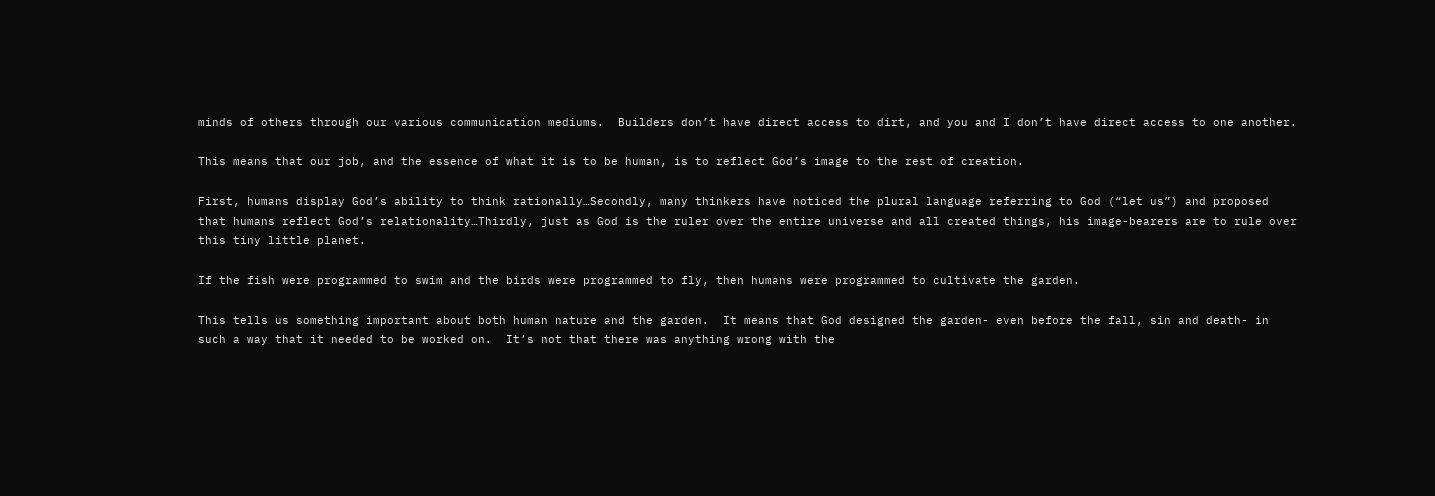minds of others through our various communication mediums.  Builders don’t have direct access to dirt, and you and I don’t have direct access to one another.

This means that our job, and the essence of what it is to be human, is to reflect God’s image to the rest of creation.

First, humans display God’s ability to think rationally…Secondly, many thinkers have noticed the plural language referring to God (“let us”) and proposed that humans reflect God’s relationality…Thirdly, just as God is the ruler over the entire universe and all created things, his image-bearers are to rule over this tiny little planet.

If the fish were programmed to swim and the birds were programmed to fly, then humans were programmed to cultivate the garden.

This tells us something important about both human nature and the garden.  It means that God designed the garden- even before the fall, sin and death- in such a way that it needed to be worked on.  It’s not that there was anything wrong with the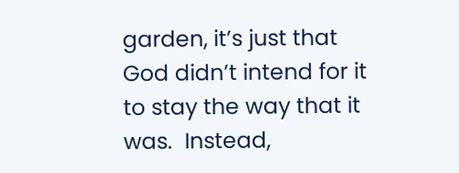garden, it’s just that God didn’t intend for it to stay the way that it was.  Instead,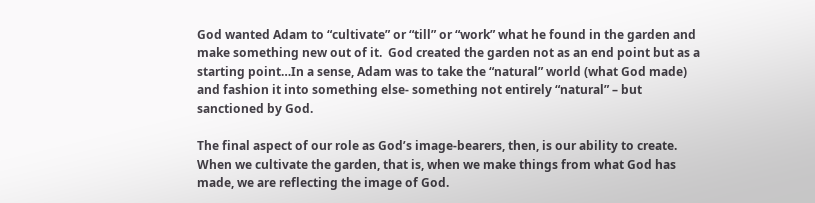God wanted Adam to “cultivate” or “till” or “work” what he found in the garden and make something new out of it.  God created the garden not as an end point but as a starting point…In a sense, Adam was to take the “natural” world (what God made) and fashion it into something else- something not entirely “natural” – but sanctioned by God.

The final aspect of our role as God’s image-bearers, then, is our ability to create.  When we cultivate the garden, that is, when we make things from what God has made, we are reflecting the image of God.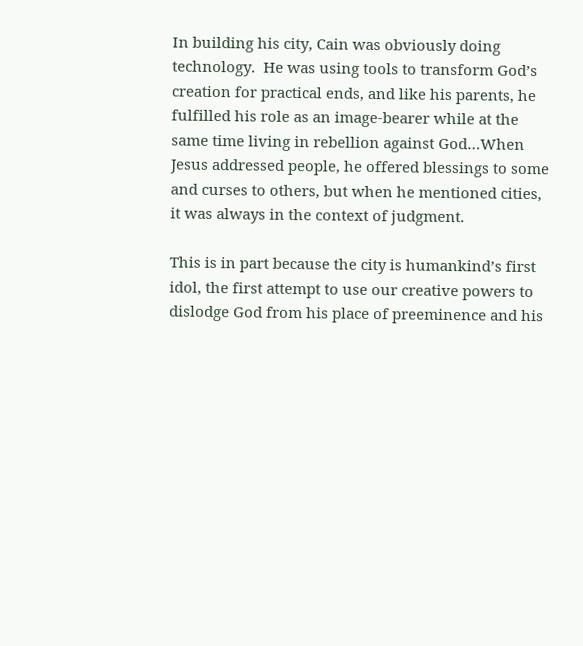In building his city, Cain was obviously doing technology.  He was using tools to transform God’s creation for practical ends, and like his parents, he fulfilled his role as an image-bearer while at the same time living in rebellion against God…When Jesus addressed people, he offered blessings to some and curses to others, but when he mentioned cities, it was always in the context of judgment.

This is in part because the city is humankind’s first idol, the first attempt to use our creative powers to dislodge God from his place of preeminence and his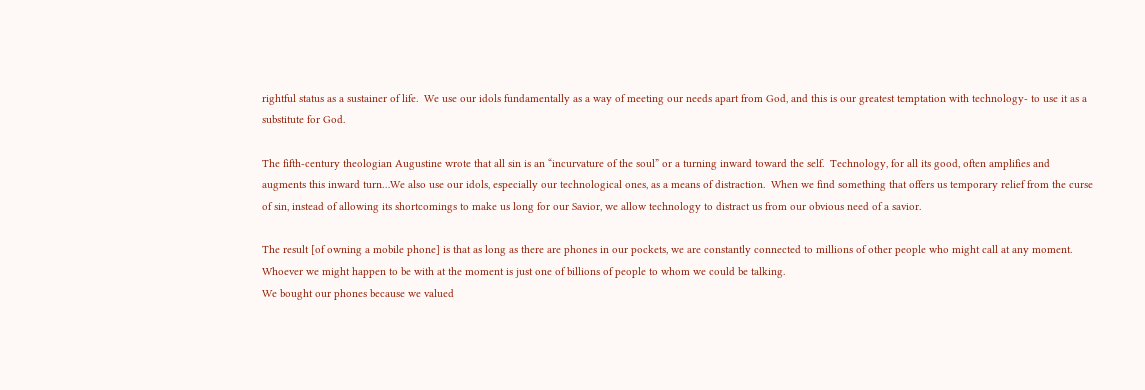rightful status as a sustainer of life.  We use our idols fundamentally as a way of meeting our needs apart from God, and this is our greatest temptation with technology- to use it as a substitute for God.

The fifth-century theologian Augustine wrote that all sin is an “incurvature of the soul” or a turning inward toward the self.  Technology, for all its good, often amplifies and augments this inward turn…We also use our idols, especially our technological ones, as a means of distraction.  When we find something that offers us temporary relief from the curse of sin, instead of allowing its shortcomings to make us long for our Savior, we allow technology to distract us from our obvious need of a savior.

The result [of owning a mobile phone] is that as long as there are phones in our pockets, we are constantly connected to millions of other people who might call at any moment.  Whoever we might happen to be with at the moment is just one of billions of people to whom we could be talking.
We bought our phones because we valued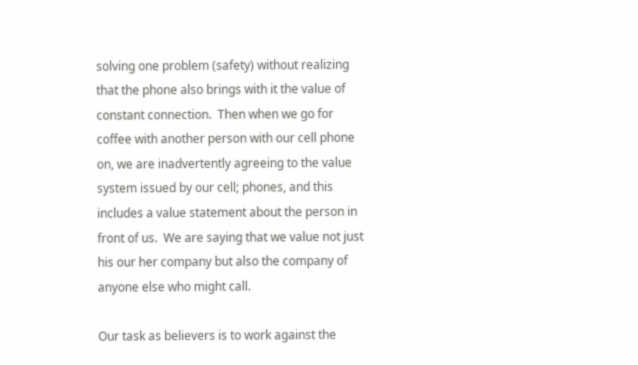solving one problem (safety) without realizing that the phone also brings with it the value of constant connection.  Then when we go for coffee with another person with our cell phone on, we are inadvertently agreeing to the value system issued by our cell; phones, and this includes a value statement about the person in front of us.  We are saying that we value not just his our her company but also the company of anyone else who might call.

Our task as believers is to work against the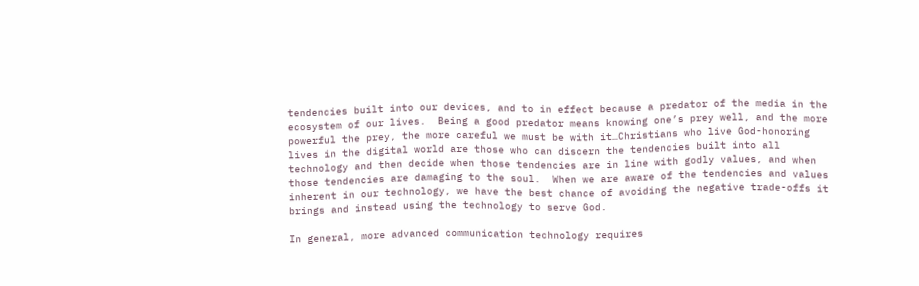tendencies built into our devices, and to in effect because a predator of the media in the ecosystem of our lives.  Being a good predator means knowing one’s prey well, and the more powerful the prey, the more careful we must be with it…Christians who live God-honoring lives in the digital world are those who can discern the tendencies built into all technology and then decide when those tendencies are in line with godly values, and when those tendencies are damaging to the soul.  When we are aware of the tendencies and values inherent in our technology, we have the best chance of avoiding the negative trade-offs it brings and instead using the technology to serve God.

In general, more advanced communication technology requires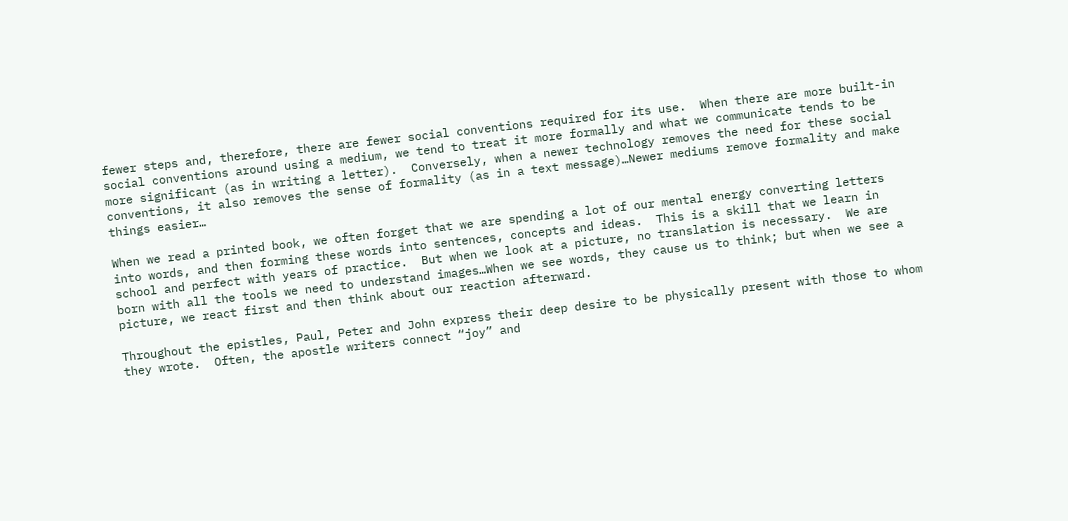fewer steps and, therefore, there are fewer social conventions required for its use.  When there are more built-in social conventions around using a medium, we tend to treat it more formally and what we communicate tends to be more significant (as in writing a letter).  Conversely, when a newer technology removes the need for these social conventions, it also removes the sense of formality (as in a text message)…Newer mediums remove formality and make things easier…

When we read a printed book, we often forget that we are spending a lot of our mental energy converting letters into words, and then forming these words into sentences, concepts and ideas.  This is a skill that we learn in school and perfect with years of practice.  But when we look at a picture, no translation is necessary.  We are born with all the tools we need to understand images…When we see words, they cause us to think; but when we see a picture, we react first and then think about our reaction afterward.

Throughout the epistles, Paul, Peter and John express their deep desire to be physically present with those to whom they wrote.  Often, the apostle writers connect “joy” and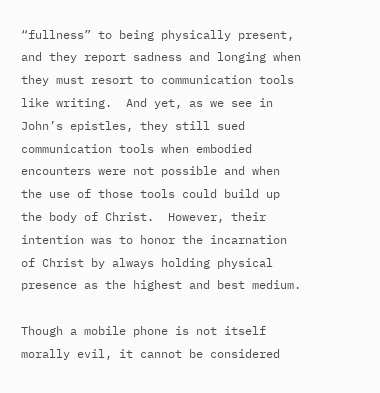“fullness” to being physically present, and they report sadness and longing when they must resort to communication tools like writing.  And yet, as we see in John’s epistles, they still sued communication tools when embodied encounters were not possible and when the use of those tools could build up the body of Christ.  However, their intention was to honor the incarnation of Christ by always holding physical presence as the highest and best medium.

Though a mobile phone is not itself morally evil, it cannot be considered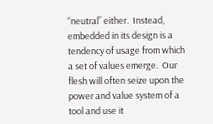“neutral” either.  Instead, embedded in its design is a tendency of usage from which a set of values emerge.  Our flesh will often seize upon the power and value system of a tool and use it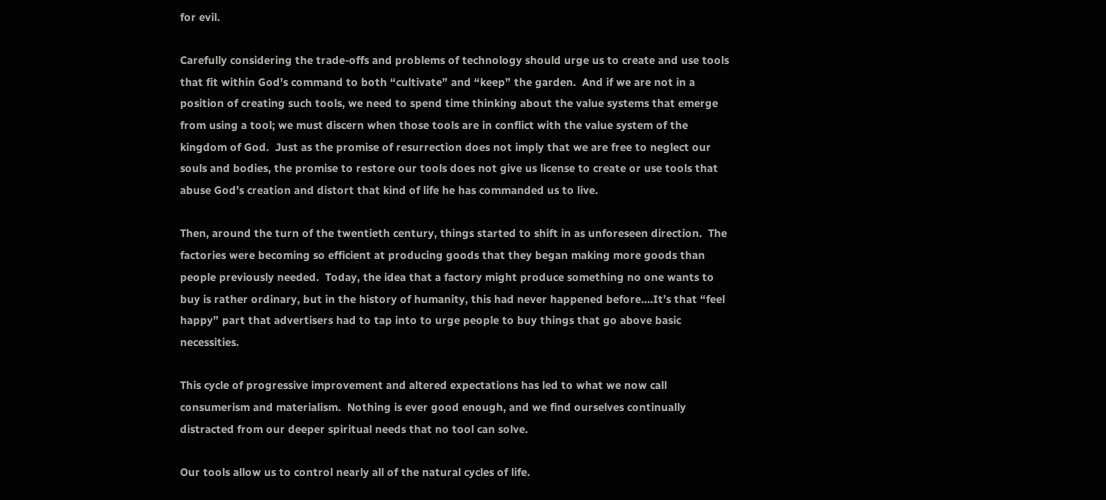for evil.

Carefully considering the trade-offs and problems of technology should urge us to create and use tools that fit within God’s command to both “cultivate” and “keep” the garden.  And if we are not in a position of creating such tools, we need to spend time thinking about the value systems that emerge from using a tool; we must discern when those tools are in conflict with the value system of the kingdom of God.  Just as the promise of resurrection does not imply that we are free to neglect our souls and bodies, the promise to restore our tools does not give us license to create or use tools that abuse God’s creation and distort that kind of life he has commanded us to live.

Then, around the turn of the twentieth century, things started to shift in as unforeseen direction.  The factories were becoming so efficient at producing goods that they began making more goods than people previously needed.  Today, the idea that a factory might produce something no one wants to buy is rather ordinary, but in the history of humanity, this had never happened before….It’s that “feel happy” part that advertisers had to tap into to urge people to buy things that go above basic necessities.

This cycle of progressive improvement and altered expectations has led to what we now call consumerism and materialism.  Nothing is ever good enough, and we find ourselves continually distracted from our deeper spiritual needs that no tool can solve.

Our tools allow us to control nearly all of the natural cycles of life.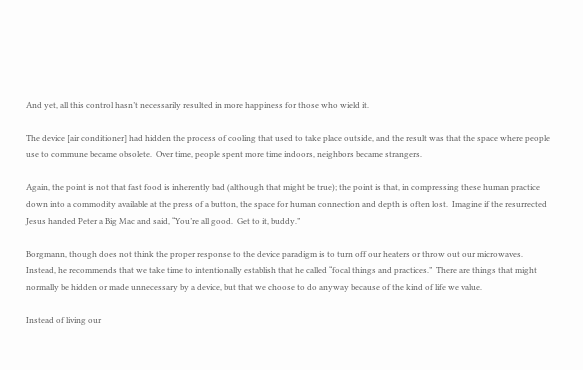And yet, all this control hasn’t necessarily resulted in more happiness for those who wield it.

The device [air conditioner] had hidden the process of cooling that used to take place outside, and the result was that the space where people use to commune became obsolete.  Over time, people spent more time indoors, neighbors became strangers.

Again, the point is not that fast food is inherently bad (although that might be true); the point is that, in compressing these human practice down into a commodity available at the press of a button, the space for human connection and depth is often lost.  Imagine if the resurrected Jesus handed Peter a Big Mac and said, “You’re all good.  Get to it, buddy.”

Borgmann, though does not think the proper response to the device paradigm is to turn off our heaters or throw out our microwaves.  Instead, he recommends that we take time to intentionally establish that he called “focal things and practices.”  There are things that might normally be hidden or made unnecessary by a device, but that we choose to do anyway because of the kind of life we value.

Instead of living our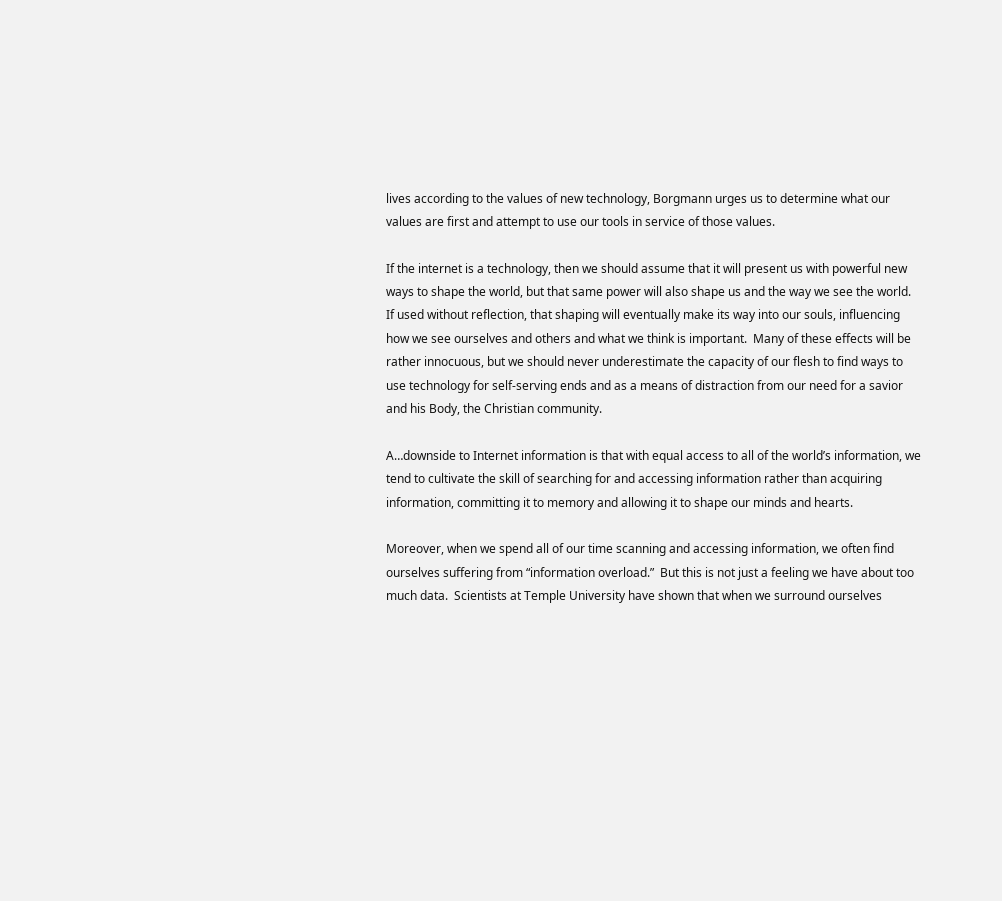lives according to the values of new technology, Borgmann urges us to determine what our values are first and attempt to use our tools in service of those values.

If the internet is a technology, then we should assume that it will present us with powerful new ways to shape the world, but that same power will also shape us and the way we see the world.  If used without reflection, that shaping will eventually make its way into our souls, influencing how we see ourselves and others and what we think is important.  Many of these effects will be rather innocuous, but we should never underestimate the capacity of our flesh to find ways to use technology for self-serving ends and as a means of distraction from our need for a savior and his Body, the Christian community.

A…downside to Internet information is that with equal access to all of the world’s information, we tend to cultivate the skill of searching for and accessing information rather than acquiring information, committing it to memory and allowing it to shape our minds and hearts.

Moreover, when we spend all of our time scanning and accessing information, we often find ourselves suffering from “information overload.”  But this is not just a feeling we have about too much data.  Scientists at Temple University have shown that when we surround ourselves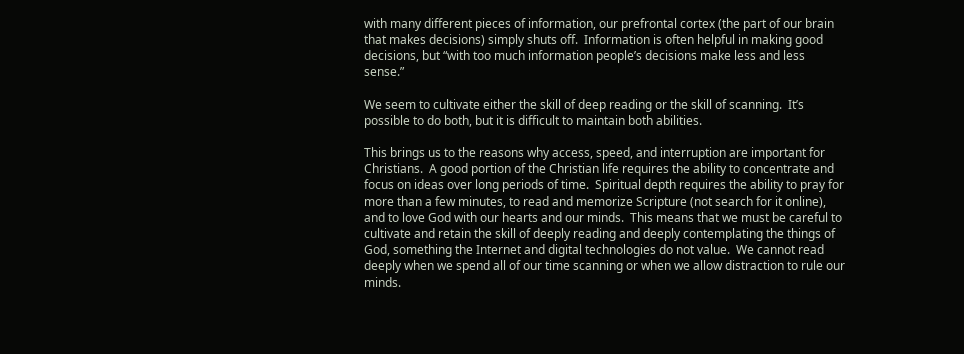with many different pieces of information, our prefrontal cortex (the part of our brain that makes decisions) simply shuts off.  Information is often helpful in making good decisions, but “with too much information people’s decisions make less and less sense.”

We seem to cultivate either the skill of deep reading or the skill of scanning.  It’s possible to do both, but it is difficult to maintain both abilities.

This brings us to the reasons why access, speed, and interruption are important for Christians.  A good portion of the Christian life requires the ability to concentrate and focus on ideas over long periods of time.  Spiritual depth requires the ability to pray for more than a few minutes, to read and memorize Scripture (not search for it online), and to love God with our hearts and our minds.  This means that we must be careful to cultivate and retain the skill of deeply reading and deeply contemplating the things of God, something the Internet and digital technologies do not value.  We cannot read deeply when we spend all of our time scanning or when we allow distraction to rule our minds.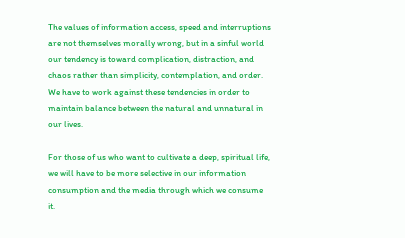The values of information access, speed and interruptions are not themselves morally wrong, but in a sinful world our tendency is toward complication, distraction, and chaos rather than simplicity, contemplation, and order.  We have to work against these tendencies in order to maintain balance between the natural and unnatural in our lives.

For those of us who want to cultivate a deep, spiritual life, we will have to be more selective in our information consumption and the media through which we consume it.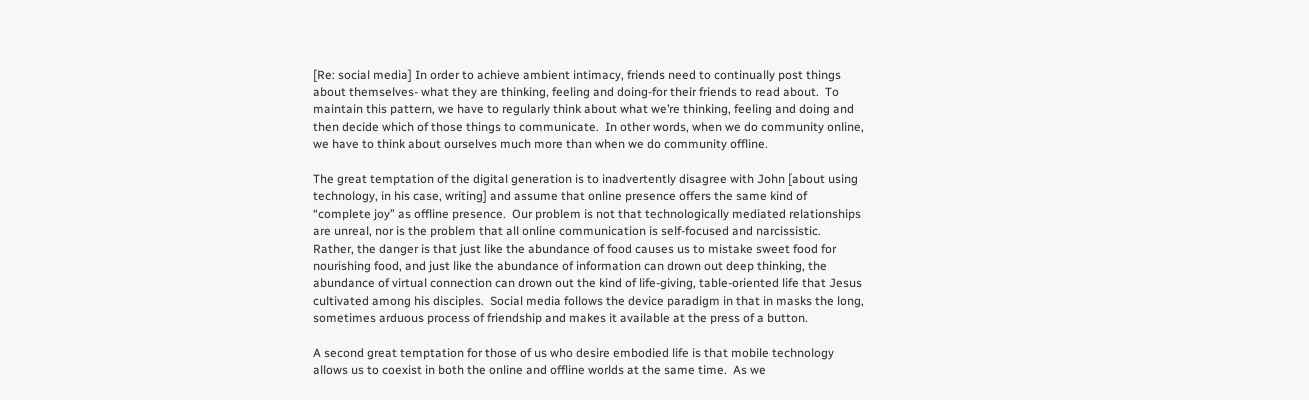[Re: social media] In order to achieve ambient intimacy, friends need to continually post things about themselves- what they are thinking, feeling and doing-for their friends to read about.  To maintain this pattern, we have to regularly think about what we’re thinking, feeling and doing and then decide which of those things to communicate.  In other words, when we do community online, we have to think about ourselves much more than when we do community offline.

The great temptation of the digital generation is to inadvertently disagree with John [about using technology, in his case, writing] and assume that online presence offers the same kind of “complete joy” as offline presence.  Our problem is not that technologically mediated relationships are unreal, nor is the problem that all online communication is self-focused and narcissistic.  Rather, the danger is that just like the abundance of food causes us to mistake sweet food for nourishing food, and just like the abundance of information can drown out deep thinking, the abundance of virtual connection can drown out the kind of life-giving, table-oriented life that Jesus cultivated among his disciples.  Social media follows the device paradigm in that in masks the long, sometimes arduous process of friendship and makes it available at the press of a button.

A second great temptation for those of us who desire embodied life is that mobile technology allows us to coexist in both the online and offline worlds at the same time.  As we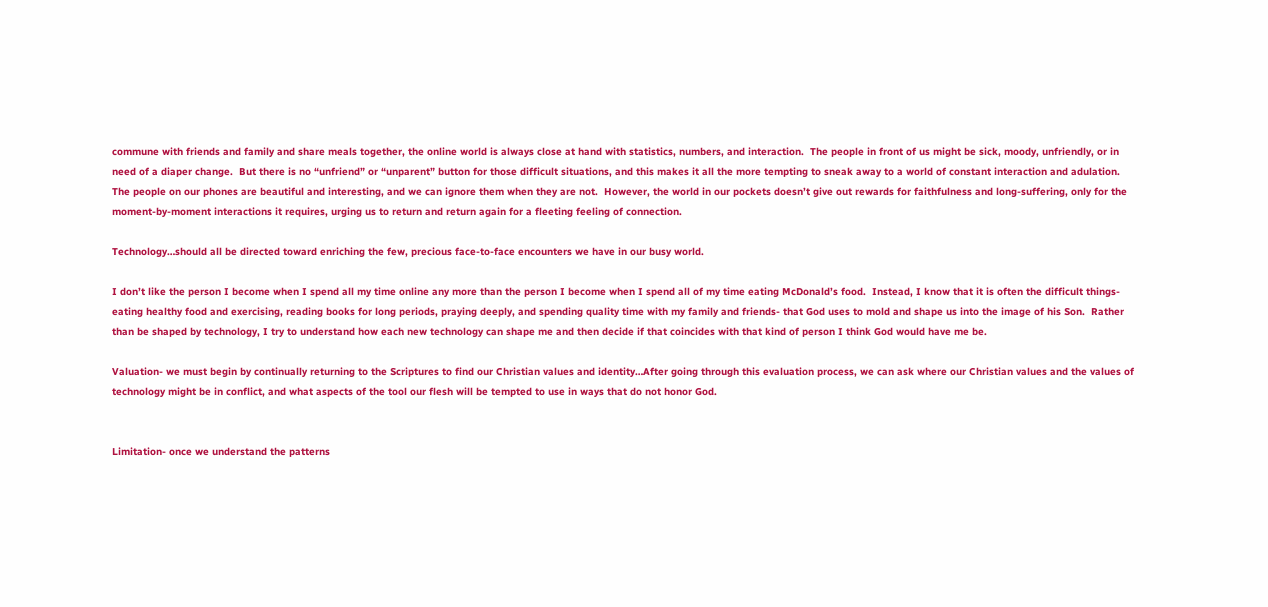commune with friends and family and share meals together, the online world is always close at hand with statistics, numbers, and interaction.  The people in front of us might be sick, moody, unfriendly, or in need of a diaper change.  But there is no “unfriend” or “unparent” button for those difficult situations, and this makes it all the more tempting to sneak away to a world of constant interaction and adulation.  The people on our phones are beautiful and interesting, and we can ignore them when they are not.  However, the world in our pockets doesn’t give out rewards for faithfulness and long-suffering, only for the moment-by-moment interactions it requires, urging us to return and return again for a fleeting feeling of connection.

Technology…should all be directed toward enriching the few, precious face-to-face encounters we have in our busy world.

I don’t like the person I become when I spend all my time online any more than the person I become when I spend all of my time eating McDonald’s food.  Instead, I know that it is often the difficult things-eating healthy food and exercising, reading books for long periods, praying deeply, and spending quality time with my family and friends- that God uses to mold and shape us into the image of his Son.  Rather than be shaped by technology, I try to understand how each new technology can shape me and then decide if that coincides with that kind of person I think God would have me be.

Valuation- we must begin by continually returning to the Scriptures to find our Christian values and identity…After going through this evaluation process, we can ask where our Christian values and the values of technology might be in conflict, and what aspects of the tool our flesh will be tempted to use in ways that do not honor God.


Limitation- once we understand the patterns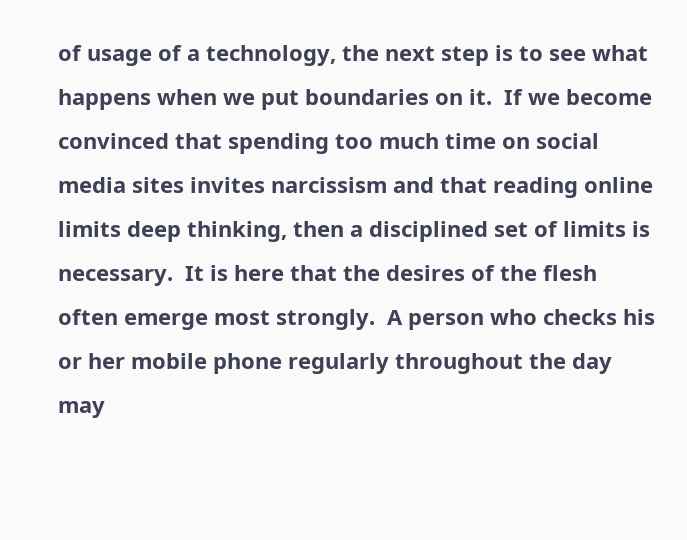of usage of a technology, the next step is to see what happens when we put boundaries on it.  If we become convinced that spending too much time on social media sites invites narcissism and that reading online limits deep thinking, then a disciplined set of limits is necessary.  It is here that the desires of the flesh often emerge most strongly.  A person who checks his or her mobile phone regularly throughout the day may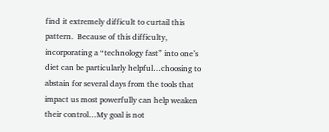find it extremely difficult to curtail this pattern.  Because of this difficulty, incorporating a “technology fast” into one’s diet can be particularly helpful…choosing to abstain for several days from the tools that impact us most powerfully can help weaken their control…My goal is not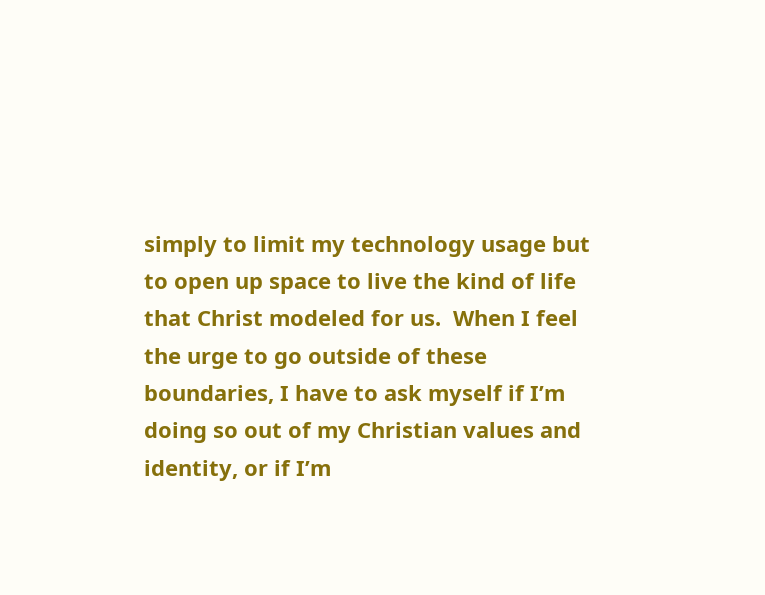simply to limit my technology usage but to open up space to live the kind of life that Christ modeled for us.  When I feel the urge to go outside of these boundaries, I have to ask myself if I’m doing so out of my Christian values and identity, or if I’m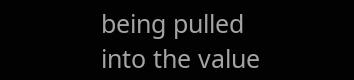being pulled into the value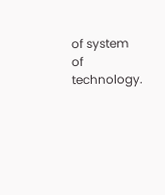of system of technology.